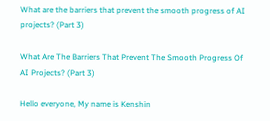What are the barriers that prevent the smooth progress of AI projects? (Part 3)

What Are The Barriers That Prevent The Smooth Progress Of AI Projects? (Part 3)

Hello everyone, My name is Kenshin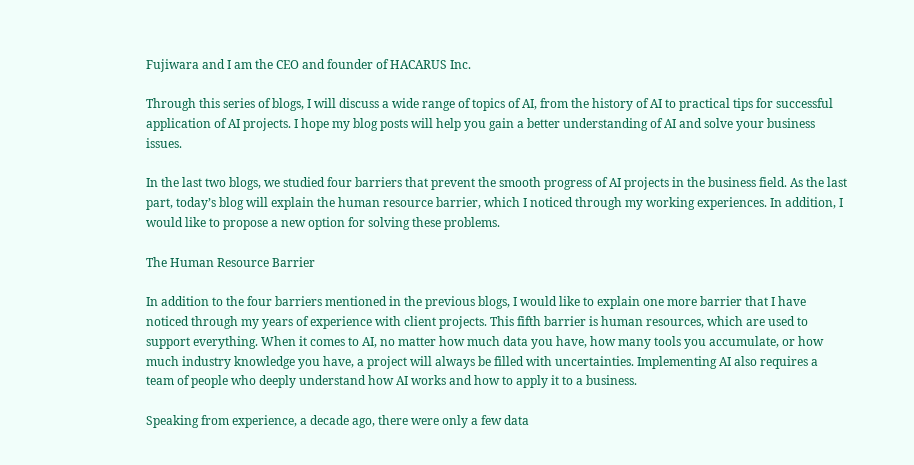Fujiwara and I am the CEO and founder of HACARUS Inc.

Through this series of blogs, I will discuss a wide range of topics of AI, from the history of AI to practical tips for successful application of AI projects. I hope my blog posts will help you gain a better understanding of AI and solve your business issues.

In the last two blogs, we studied four barriers that prevent the smooth progress of AI projects in the business field. As the last part, today’s blog will explain the human resource barrier, which I noticed through my working experiences. In addition, I would like to propose a new option for solving these problems.

The Human Resource Barrier

In addition to the four barriers mentioned in the previous blogs, I would like to explain one more barrier that I have noticed through my years of experience with client projects. This fifth barrier is human resources, which are used to support everything. When it comes to AI, no matter how much data you have, how many tools you accumulate, or how much industry knowledge you have, a project will always be filled with uncertainties. Implementing AI also requires a team of people who deeply understand how AI works and how to apply it to a business.

Speaking from experience, a decade ago, there were only a few data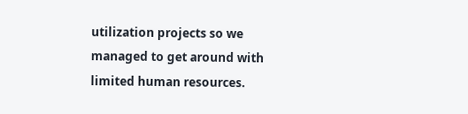utilization projects so we managed to get around with limited human resources.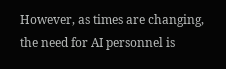However, as times are changing, the need for AI personnel is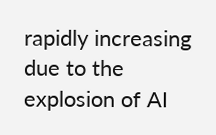rapidly increasing due to the explosion of AI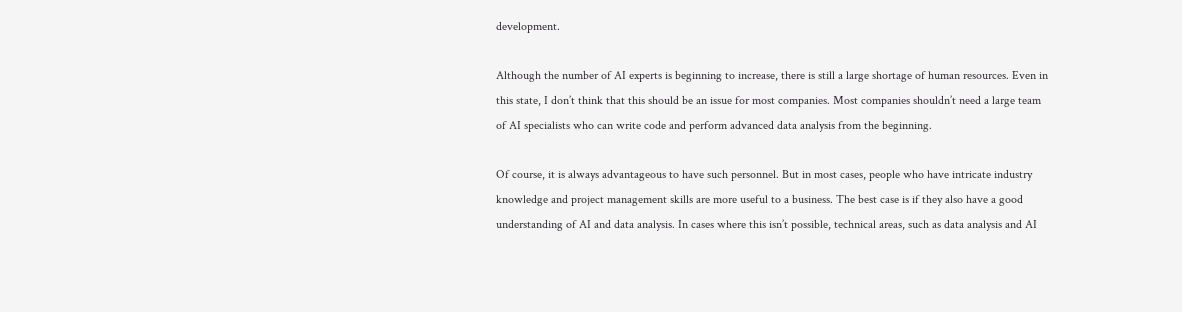development.

Although the number of AI experts is beginning to increase, there is still a large shortage of human resources. Even in this state, I don’t think that this should be an issue for most companies. Most companies shouldn’t need a large team of AI specialists who can write code and perform advanced data analysis from the beginning.

Of course, it is always advantageous to have such personnel. But in most cases, people who have intricate industry knowledge and project management skills are more useful to a business. The best case is if they also have a good understanding of AI and data analysis. In cases where this isn’t possible, technical areas, such as data analysis and AI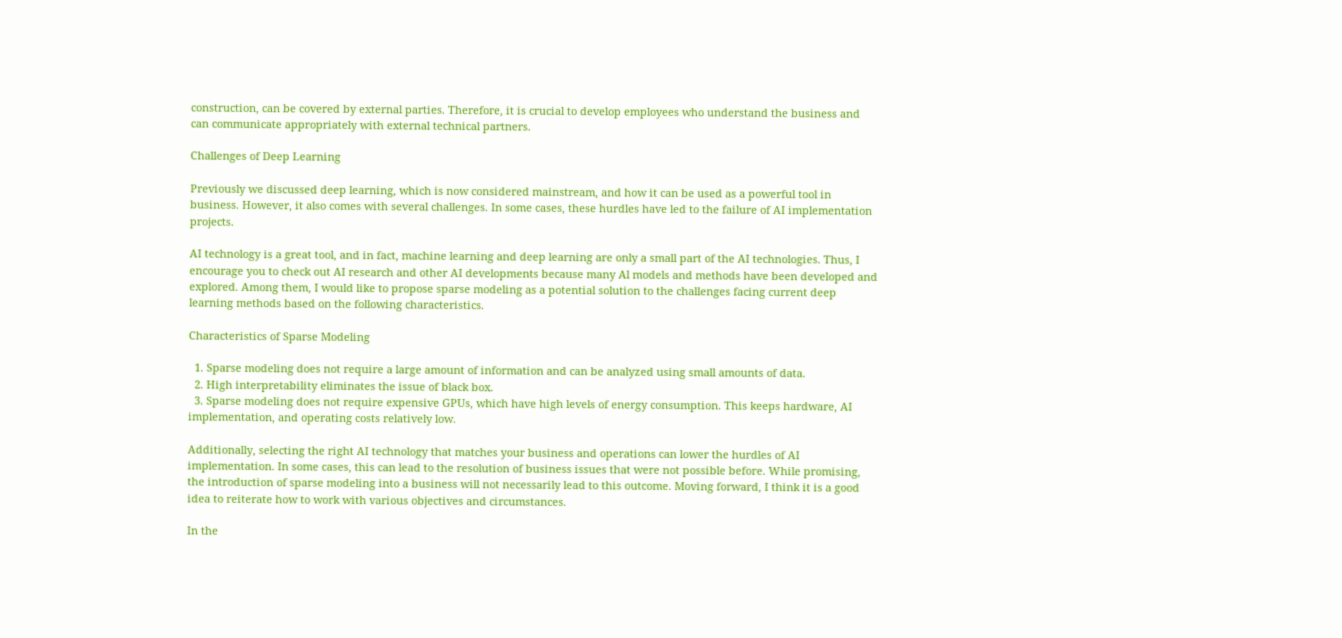construction, can be covered by external parties. Therefore, it is crucial to develop employees who understand the business and can communicate appropriately with external technical partners.

Challenges of Deep Learning

Previously we discussed deep learning, which is now considered mainstream, and how it can be used as a powerful tool in business. However, it also comes with several challenges. In some cases, these hurdles have led to the failure of AI implementation projects.

AI technology is a great tool, and in fact, machine learning and deep learning are only a small part of the AI technologies. Thus, I encourage you to check out AI research and other AI developments because many Al models and methods have been developed and explored. Among them, I would like to propose sparse modeling as a potential solution to the challenges facing current deep learning methods based on the following characteristics.

Characteristics of Sparse Modeling

  1. Sparse modeling does not require a large amount of information and can be analyzed using small amounts of data.
  2. High interpretability eliminates the issue of black box.
  3. Sparse modeling does not require expensive GPUs, which have high levels of energy consumption. This keeps hardware, AI implementation, and operating costs relatively low.

Additionally, selecting the right AI technology that matches your business and operations can lower the hurdles of AI implementation. In some cases, this can lead to the resolution of business issues that were not possible before. While promising, the introduction of sparse modeling into a business will not necessarily lead to this outcome. Moving forward, I think it is a good idea to reiterate how to work with various objectives and circumstances.

In the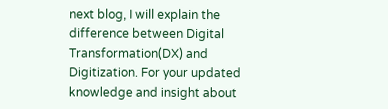next blog, I will explain the difference between Digital Transformation(DX) and Digitization. For your updated knowledge and insight about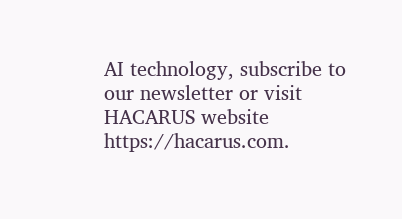AI technology, subscribe to our newsletter or visit HACARUS website https://hacarus.com.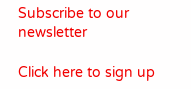Subscribe to our newsletter

Click here to sign up